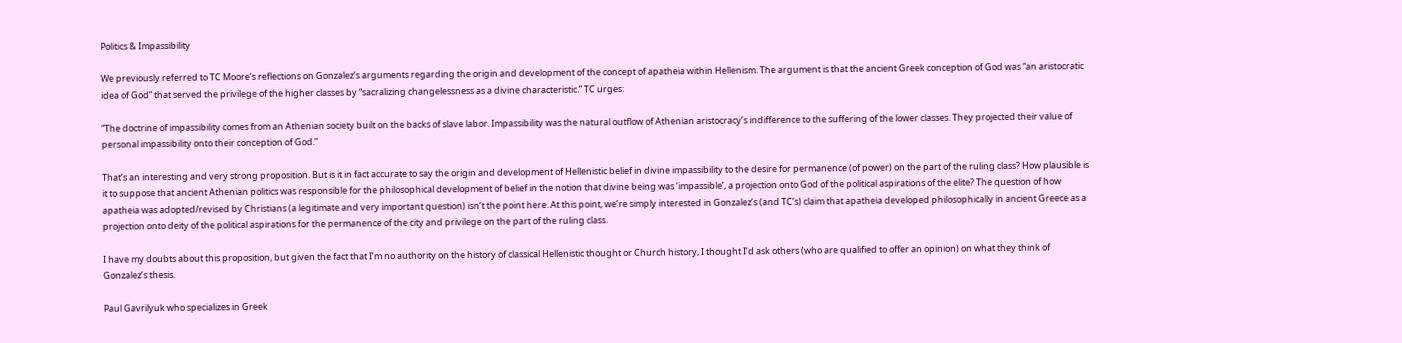Politics & Impassibility

We previously referred to TC Moore’s reflections on Gonzalez’s arguments regarding the origin and development of the concept of apatheia within Hellenism. The argument is that the ancient Greek conception of God was “an aristocratic idea of God” that served the privilege of the higher classes by “sacralizing changelessness as a divine characteristic.” TC urges:

“The doctrine of impassibility comes from an Athenian society built on the backs of slave labor. Impassibility was the natural outflow of Athenian aristocracy’s indifference to the suffering of the lower classes. They projected their value of personal impassibility onto their conception of God.”

That’s an interesting and very strong proposition. But is it in fact accurate to say the origin and development of Hellenistic belief in divine impassibility to the desire for permanence (of power) on the part of the ruling class? How plausible is it to suppose that ancient Athenian politics was responsible for the philosophical development of belief in the notion that divine being was ‘impassible’, a projection onto God of the political aspirations of the elite? The question of how apatheia was adopted/revised by Christians (a legitimate and very important question) isn’t the point here. At this point, we’re simply interested in Gonzalez’s (and TC’s) claim that apatheia developed philosophically in ancient Greece as a projection onto deity of the political aspirations for the permanence of the city and privilege on the part of the ruling class.

I have my doubts about this proposition, but given the fact that I’m no authority on the history of classical Hellenistic thought or Church history, I thought I’d ask others (who are qualified to offer an opinion) on what they think of Gonzalez’s thesis.

Paul Gavrilyuk who specializes in Greek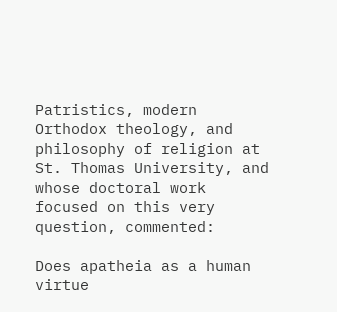Patristics, modern Orthodox theology, and philosophy of religion at St. Thomas University, and whose doctoral work focused on this very question, commented:

Does apatheia as a human virtue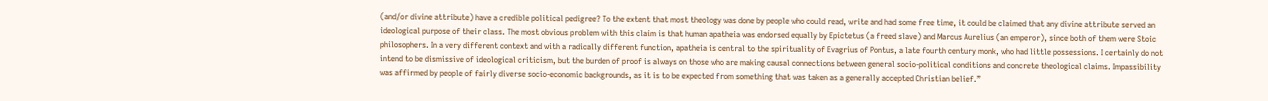(and/or divine attribute) have a credible political pedigree? To the extent that most theology was done by people who could read, write and had some free time, it could be claimed that any divine attribute served an ideological purpose of their class. The most obvious problem with this claim is that human apatheia was endorsed equally by Epictetus (a freed slave) and Marcus Aurelius (an emperor), since both of them were Stoic philosophers. In a very different context and with a radically different function, apatheia is central to the spirituality of Evagrius of Pontus, a late fourth century monk, who had little possessions. I certainly do not intend to be dismissive of ideological criticism, but the burden of proof is always on those who are making causal connections between general socio-political conditions and concrete theological claims. Impassibility was affirmed by people of fairly diverse socio-economic backgrounds, as it is to be expected from something that was taken as a generally accepted Christian belief.”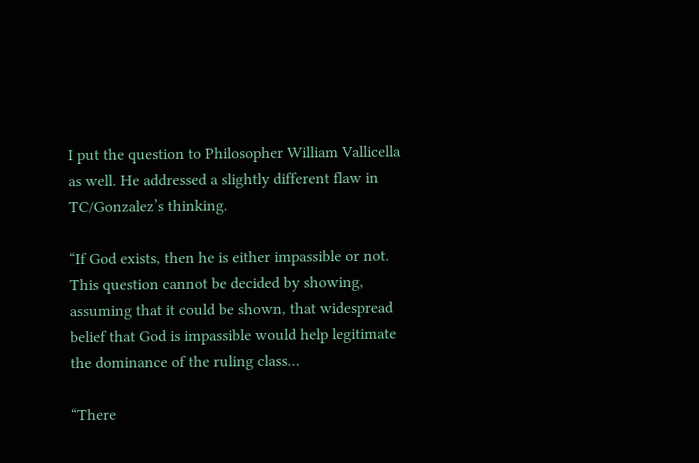I put the question to Philosopher William Vallicella as well. He addressed a slightly different flaw in TC/Gonzalez’s thinking.

“If God exists, then he is either impassible or not. This question cannot be decided by showing, assuming that it could be shown, that widespread belief that God is impassible would help legitimate the dominance of the ruling class…

“There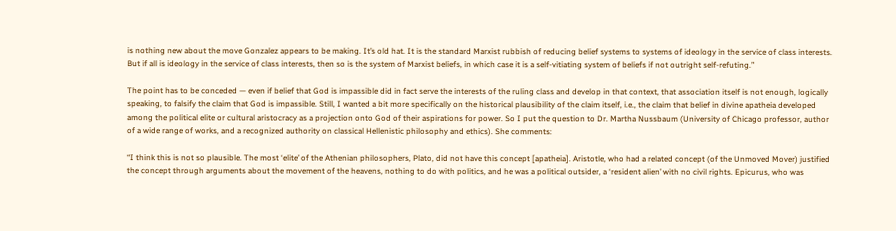is nothing new about the move Gonzalez appears to be making. It’s old hat. It is the standard Marxist rubbish of reducing belief systems to systems of ideology in the service of class interests. But if all is ideology in the service of class interests, then so is the system of Marxist beliefs, in which case it is a self-vitiating system of beliefs if not outright self-refuting.”

The point has to be conceded — even if belief that God is impassible did in fact serve the interests of the ruling class and develop in that context, that association itself is not enough, logically speaking, to falsify the claim that God is impassible. Still, I wanted a bit more specifically on the historical plausibility of the claim itself, i.e., the claim that belief in divine apatheia developed among the political elite or cultural aristocracy as a projection onto God of their aspirations for power. So I put the question to Dr. Martha Nussbaum (University of Chicago professor, author of a wide range of works, and a recognized authority on classical Hellenistic philosophy and ethics). She comments:

“I think this is not so plausible. The most ‘elite’ of the Athenian philosophers, Plato, did not have this concept [apatheia]. Aristotle, who had a related concept (of the Unmoved Mover) justified the concept through arguments about the movement of the heavens, nothing to do with politics, and he was a political outsider, a ‘resident alien’ with no civil rights. Epicurus, who was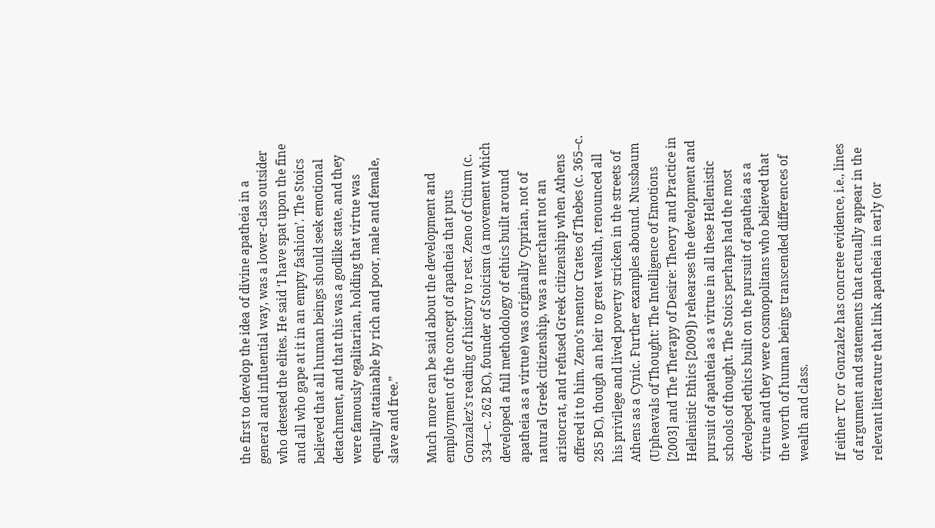the first to develop the idea of divine apatheia in a general and influential way, was a lower-class outsider who detested the elites. He said ‘I have spat upon the fine and all who gape at it in an empty fashion’. The Stoics believed that all human beings should seek emotional detachment, and that this was a godlike state, and they were famously egalitarian, holding that virtue was equally attainable by rich and poor, male and female, slave and free.”

Much more can be said about the development and employment of the concept of apatheia that puts Gonzalez’s reading of history to rest. Zeno of Citium (c. 334—c. 262 BC), founder of Stoicism (a movement which developed a full methodology of ethics built around apatheia as a virtue) was originally Cyprian, not of natural Greek citizenship, was a merchant not an aristocrat, and refused Greek citizenship when Athens offered it to him. Zeno’s mentor Crates of Thebes (c. 365–c. 285 BC), though an heir to great wealth, renounced all his privilege and lived poverty stricken in the streets of Athens as a Cynic. Further examples abound. Nussbaum (Upheavals of Thought: The Intelligence of Emotions [2003] and The Therapy of Desire: Theory and Practice in Hellenistic Ethics [2009]) rehearses the development and pursuit of apatheia as a virtue in all these Hellenistic schools of thought. The Stoics perhaps had the most developed ethics built on the pursuit of apatheia as a virtue and they were cosmopolitans who believed that the worth of human beings transcended differences of wealth and class.

If either TC or Gonzalez has concrete evidence, i.e., lines of argument and statements that actually appear in the relevant literature that link apatheia in early (or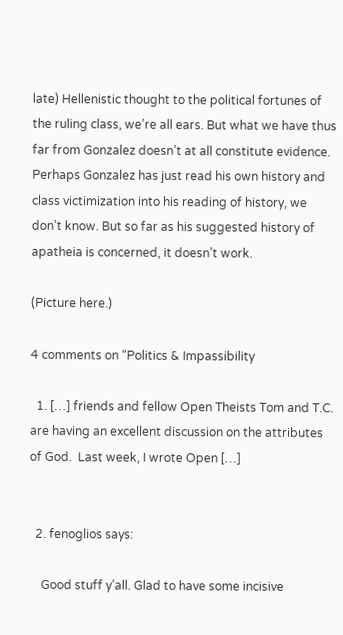late) Hellenistic thought to the political fortunes of the ruling class, we’re all ears. But what we have thus far from Gonzalez doesn’t at all constitute evidence. Perhaps Gonzalez has just read his own history and class victimization into his reading of history, we don’t know. But so far as his suggested history of apatheia is concerned, it doesn’t work.

(Picture here.)

4 comments on “Politics & Impassibility

  1. […] friends and fellow Open Theists Tom and T.C. are having an excellent discussion on the attributes of God.  Last week, I wrote Open […]


  2. fenoglios says:

    Good stuff y’all. Glad to have some incisive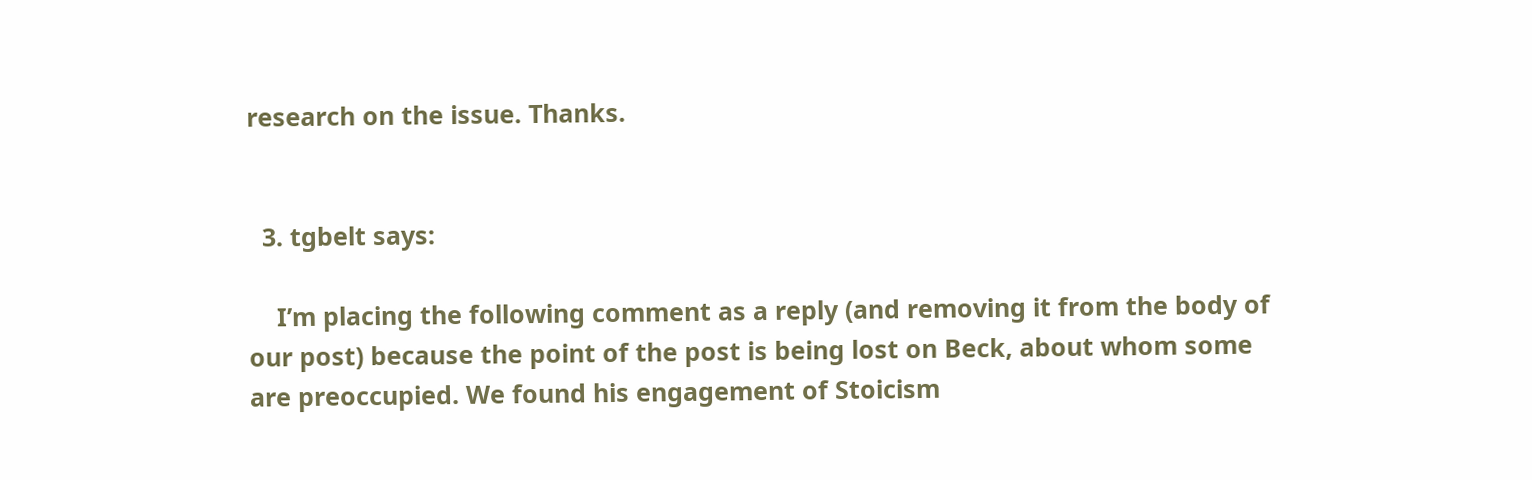research on the issue. Thanks.


  3. tgbelt says:

    I’m placing the following comment as a reply (and removing it from the body of our post) because the point of the post is being lost on Beck, about whom some are preoccupied. We found his engagement of Stoicism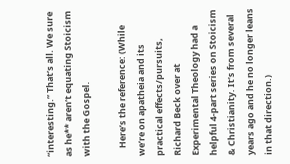“interesting.” That’s all. We sure as he** aren’t equating Stoicism with the Gospel.

    Here’s the reference: (While we’re on apatheia and its practical effects/pursuits, Richard Beck over at Experimental Theology had a helpful 4-part series on Stoicism & Christianity. It’s from several years ago and he no longer leans in that direction.)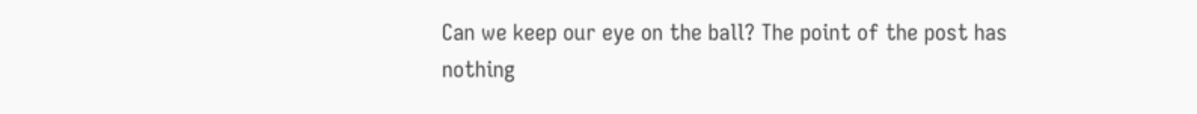Can we keep our eye on the ball? The point of the post has nothing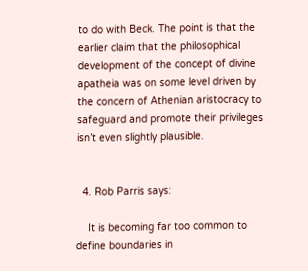to do with Beck. The point is that the earlier claim that the philosophical development of the concept of divine apatheia was on some level driven by the concern of Athenian aristocracy to safeguard and promote their privileges isn’t even slightly plausible.


  4. Rob Parris says:

    It is becoming far too common to define boundaries in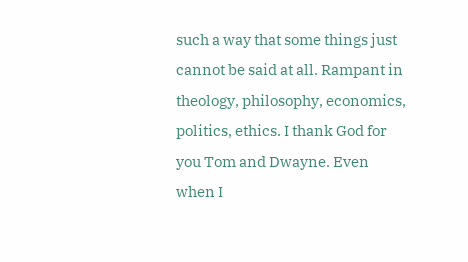such a way that some things just cannot be said at all. Rampant in theology, philosophy, economics, politics, ethics. I thank God for you Tom and Dwayne. Even when I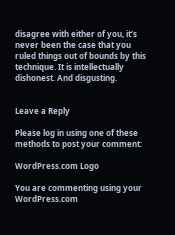disagree with either of you, it’s never been the case that you ruled things out of bounds by this technique. It is intellectually dishonest. And disgusting.


Leave a Reply

Please log in using one of these methods to post your comment:

WordPress.com Logo

You are commenting using your WordPress.com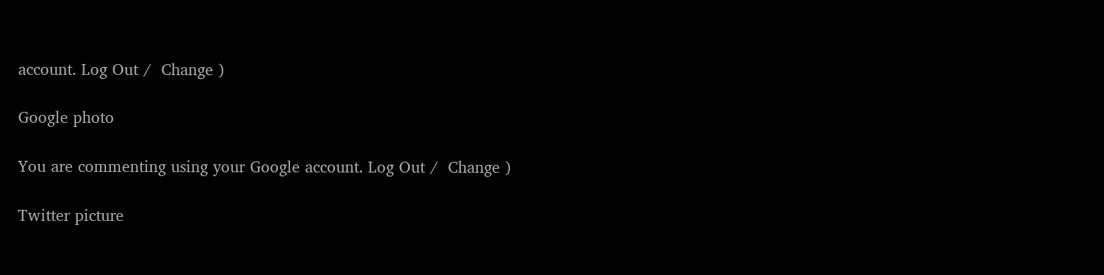account. Log Out /  Change )

Google photo

You are commenting using your Google account. Log Out /  Change )

Twitter picture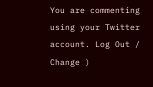You are commenting using your Twitter account. Log Out /  Change )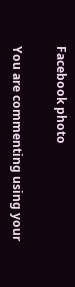Facebook photo

You are commenting using your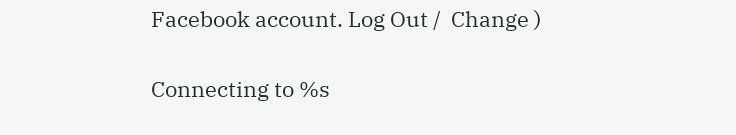Facebook account. Log Out /  Change )

Connecting to %s